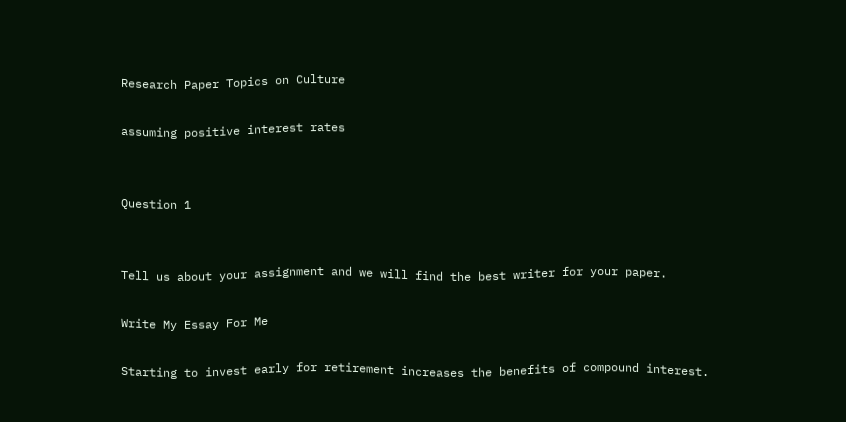Research Paper Topics on Culture

assuming positive interest rates


Question 1


Tell us about your assignment and we will find the best writer for your paper.

Write My Essay For Me

Starting to invest early for retirement increases the benefits of compound interest.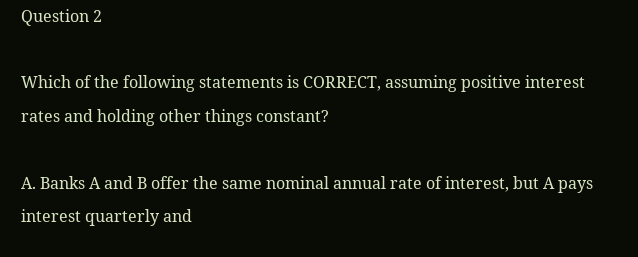Question 2

Which of the following statements is CORRECT, assuming positive interest rates and holding other things constant?

A. Banks A and B offer the same nominal annual rate of interest, but A pays interest quarterly and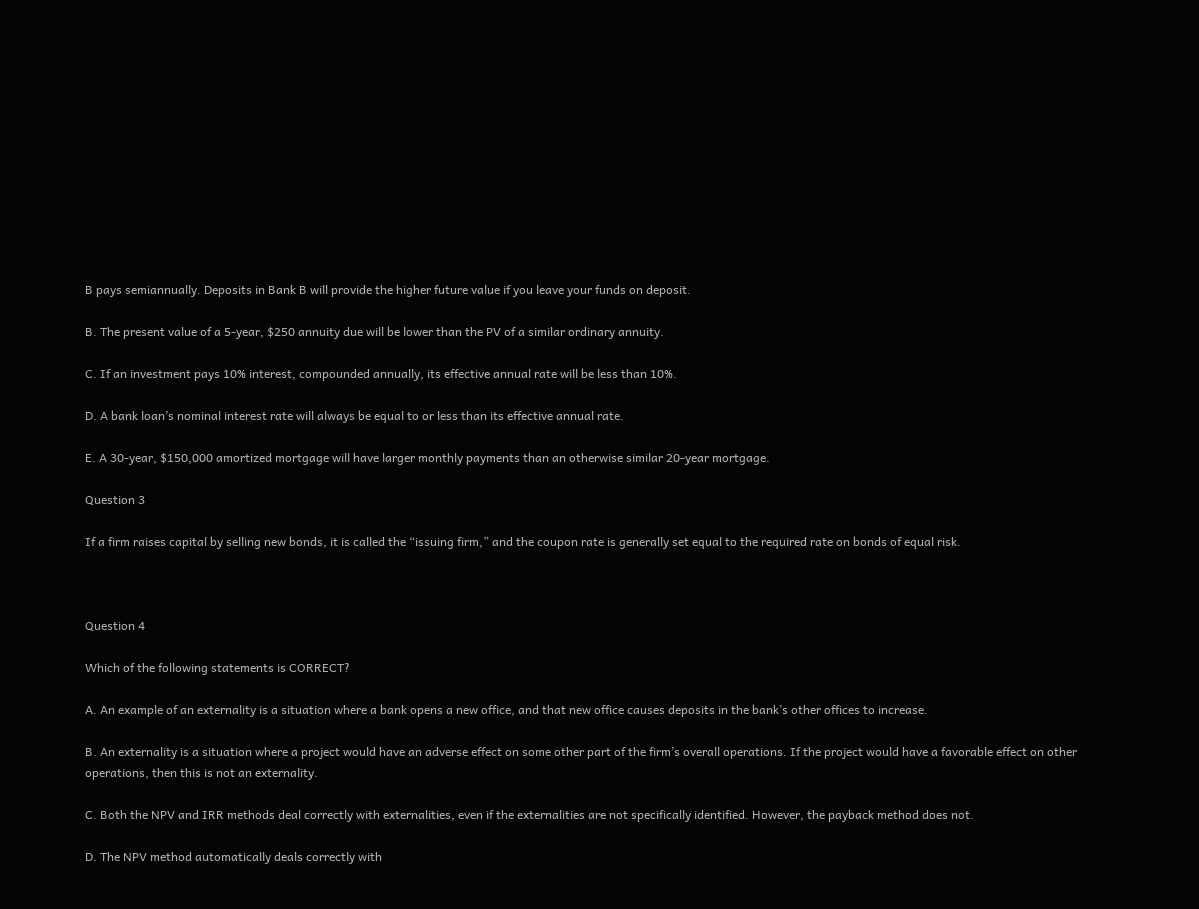B pays semiannually. Deposits in Bank B will provide the higher future value if you leave your funds on deposit.

B. The present value of a 5-year, $250 annuity due will be lower than the PV of a similar ordinary annuity.

C. If an investment pays 10% interest, compounded annually, its effective annual rate will be less than 10%.

D. A bank loan’s nominal interest rate will always be equal to or less than its effective annual rate.

E. A 30-year, $150,000 amortized mortgage will have larger monthly payments than an otherwise similar 20-year mortgage.

Question 3

If a firm raises capital by selling new bonds, it is called the “issuing firm,” and the coupon rate is generally set equal to the required rate on bonds of equal risk.



Question 4

Which of the following statements is CORRECT?

A. An example of an externality is a situation where a bank opens a new office, and that new office causes deposits in the bank’s other offices to increase.

B. An externality is a situation where a project would have an adverse effect on some other part of the firm’s overall operations. If the project would have a favorable effect on other operations, then this is not an externality.

C. Both the NPV and IRR methods deal correctly with externalities, even if the externalities are not specifically identified. However, the payback method does not.

D. The NPV method automatically deals correctly with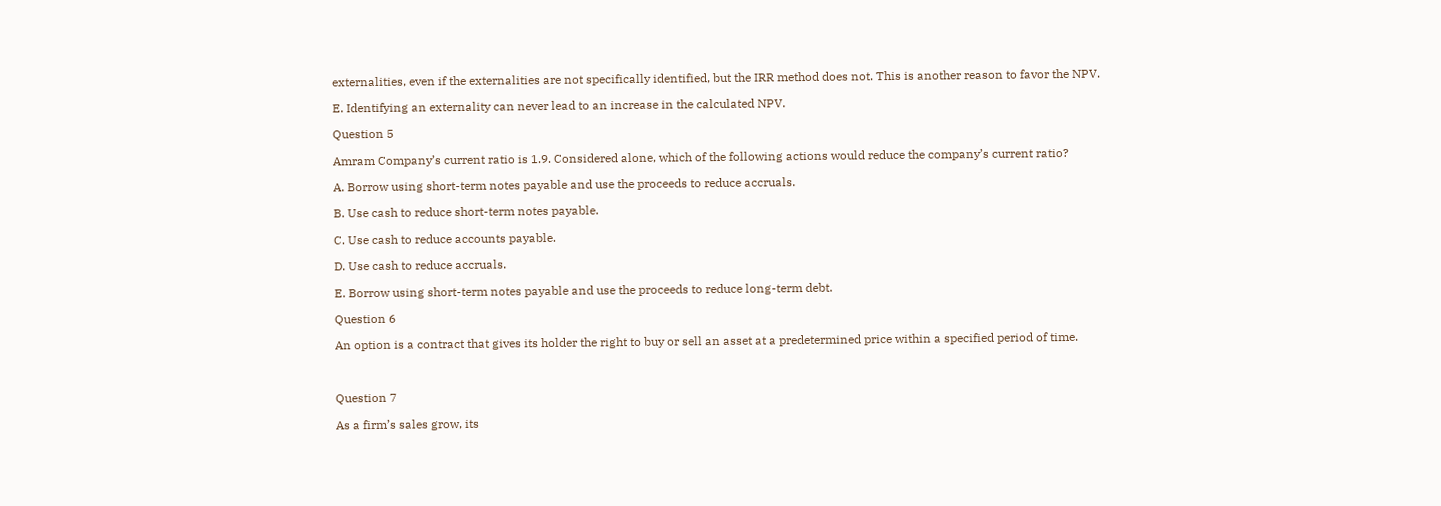externalities, even if the externalities are not specifically identified, but the IRR method does not. This is another reason to favor the NPV.

E. Identifying an externality can never lead to an increase in the calculated NPV.

Question 5

Amram Company’s current ratio is 1.9. Considered alone, which of the following actions would reduce the company’s current ratio?

A. Borrow using short-term notes payable and use the proceeds to reduce accruals.

B. Use cash to reduce short-term notes payable.

C. Use cash to reduce accounts payable.

D. Use cash to reduce accruals.

E. Borrow using short-term notes payable and use the proceeds to reduce long-term debt.

Question 6

An option is a contract that gives its holder the right to buy or sell an asset at a predetermined price within a specified period of time.



Question 7

As a firm’s sales grow, its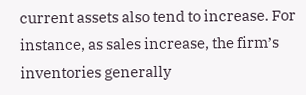current assets also tend to increase. For instance, as sales increase, the firm’s inventories generally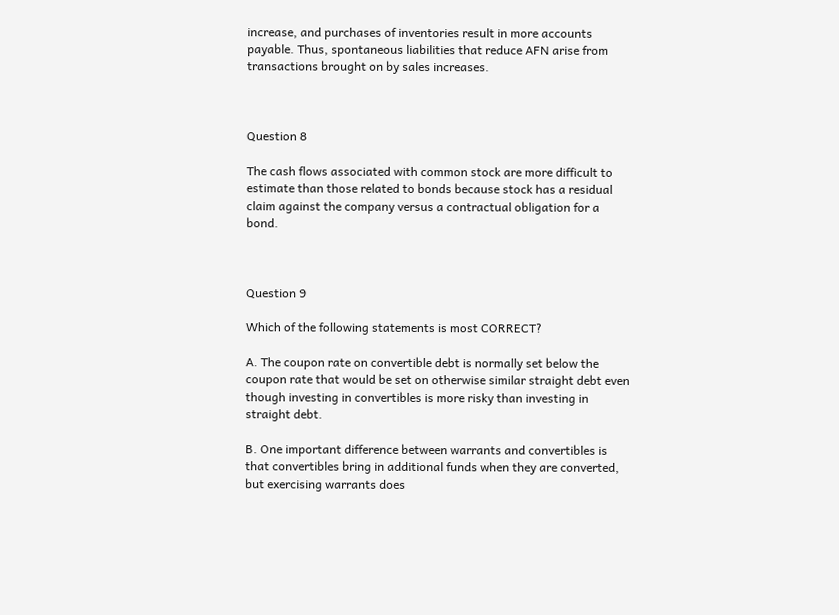increase, and purchases of inventories result in more accounts payable. Thus, spontaneous liabilities that reduce AFN arise from transactions brought on by sales increases.



Question 8

The cash flows associated with common stock are more difficult to estimate than those related to bonds because stock has a residual claim against the company versus a contractual obligation for a bond.



Question 9

Which of the following statements is most CORRECT?

A. The coupon rate on convertible debt is normally set below the coupon rate that would be set on otherwise similar straight debt even though investing in convertibles is more risky than investing in straight debt.

B. One important difference between warrants and convertibles is that convertibles bring in additional funds when they are converted, but exercising warrants does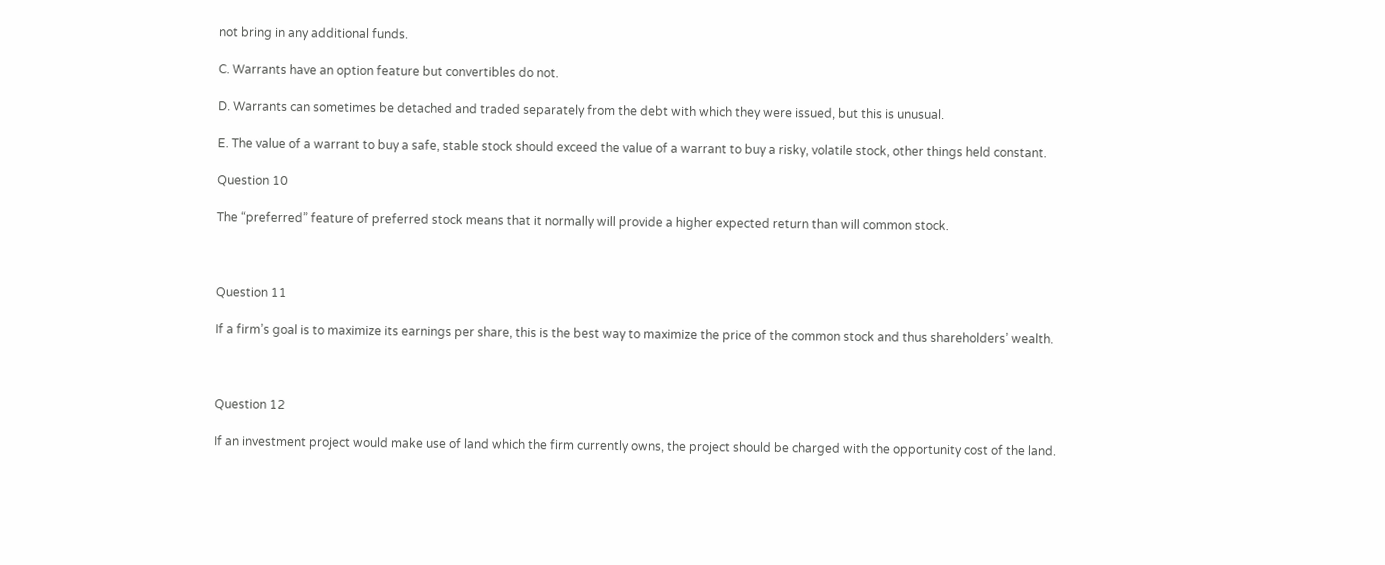not bring in any additional funds.

C. Warrants have an option feature but convertibles do not.

D. Warrants can sometimes be detached and traded separately from the debt with which they were issued, but this is unusual.

E. The value of a warrant to buy a safe, stable stock should exceed the value of a warrant to buy a risky, volatile stock, other things held constant.

Question 10

The “preferred” feature of preferred stock means that it normally will provide a higher expected return than will common stock.



Question 11

If a firm’s goal is to maximize its earnings per share, this is the best way to maximize the price of the common stock and thus shareholders’ wealth.



Question 12

If an investment project would make use of land which the firm currently owns, the project should be charged with the opportunity cost of the land.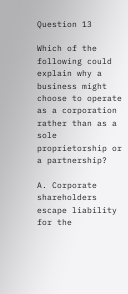Question 13

Which of the following could explain why a business might choose to operate as a corporation rather than as a sole proprietorship or a partnership?

A. Corporate shareholders escape liability for the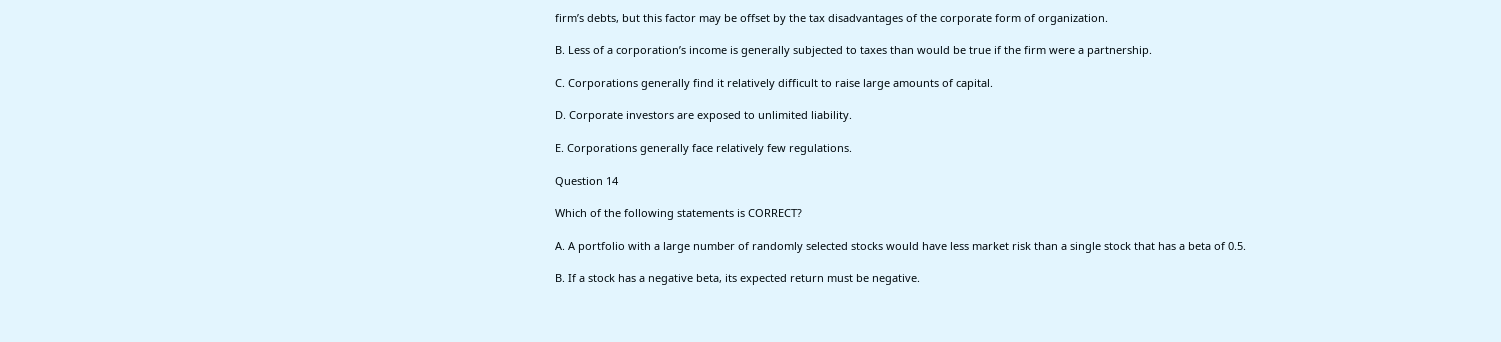firm’s debts, but this factor may be offset by the tax disadvantages of the corporate form of organization.

B. Less of a corporation’s income is generally subjected to taxes than would be true if the firm were a partnership.

C. Corporations generally find it relatively difficult to raise large amounts of capital.

D. Corporate investors are exposed to unlimited liability.

E. Corporations generally face relatively few regulations.

Question 14

Which of the following statements is CORRECT?

A. A portfolio with a large number of randomly selected stocks would have less market risk than a single stock that has a beta of 0.5.

B. If a stock has a negative beta, its expected return must be negative.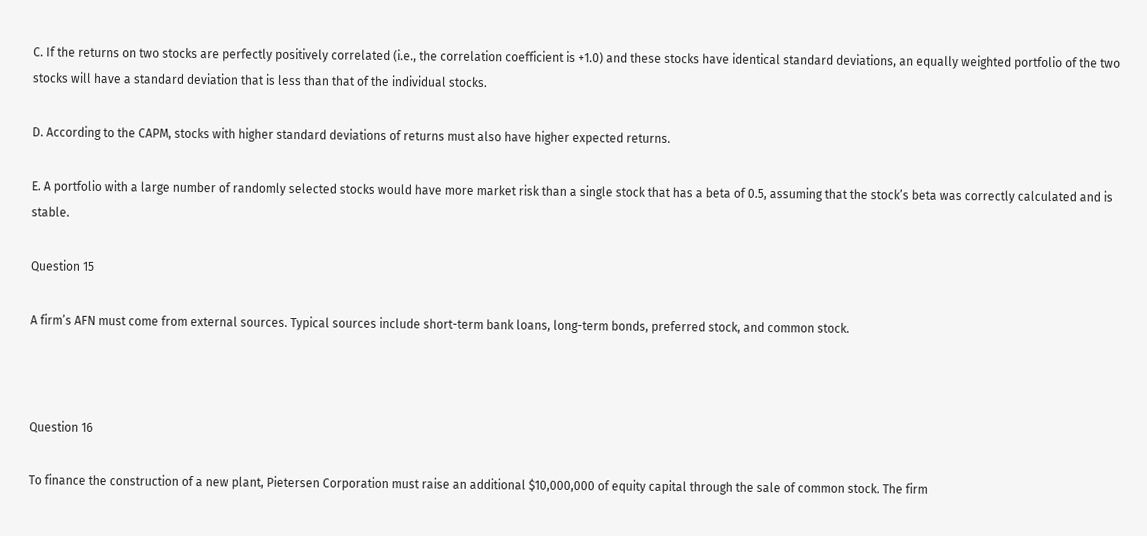C. If the returns on two stocks are perfectly positively correlated (i.e., the correlation coefficient is +1.0) and these stocks have identical standard deviations, an equally weighted portfolio of the two stocks will have a standard deviation that is less than that of the individual stocks.

D. According to the CAPM, stocks with higher standard deviations of returns must also have higher expected returns.

E. A portfolio with a large number of randomly selected stocks would have more market risk than a single stock that has a beta of 0.5, assuming that the stock’s beta was correctly calculated and is stable.

Question 15

A firm’s AFN must come from external sources. Typical sources include short-term bank loans, long-term bonds, preferred stock, and common stock.



Question 16

To finance the construction of a new plant, Pietersen Corporation must raise an additional $10,000,000 of equity capital through the sale of common stock. The firm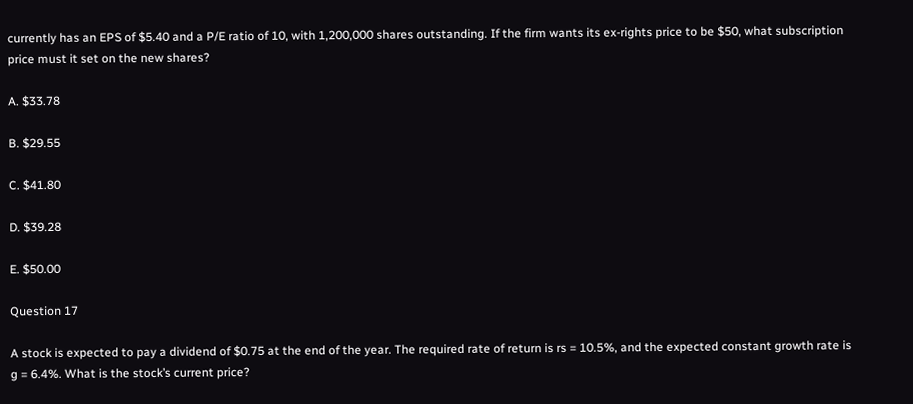currently has an EPS of $5.40 and a P/E ratio of 10, with 1,200,000 shares outstanding. If the firm wants its ex-rights price to be $50, what subscription price must it set on the new shares?

A. $33.78

B. $29.55

C. $41.80

D. $39.28

E. $50.00

Question 17

A stock is expected to pay a dividend of $0.75 at the end of the year. The required rate of return is rs = 10.5%, and the expected constant growth rate is g = 6.4%. What is the stock’s current price?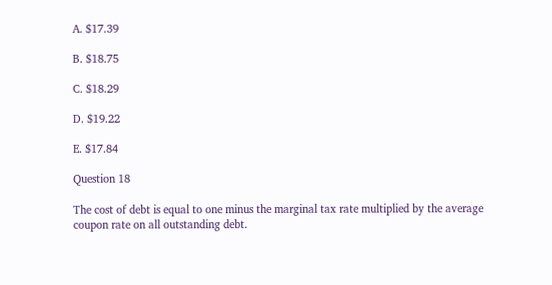A. $17.39

B. $18.75

C. $18.29

D. $19.22

E. $17.84

Question 18

The cost of debt is equal to one minus the marginal tax rate multiplied by the average coupon rate on all outstanding debt.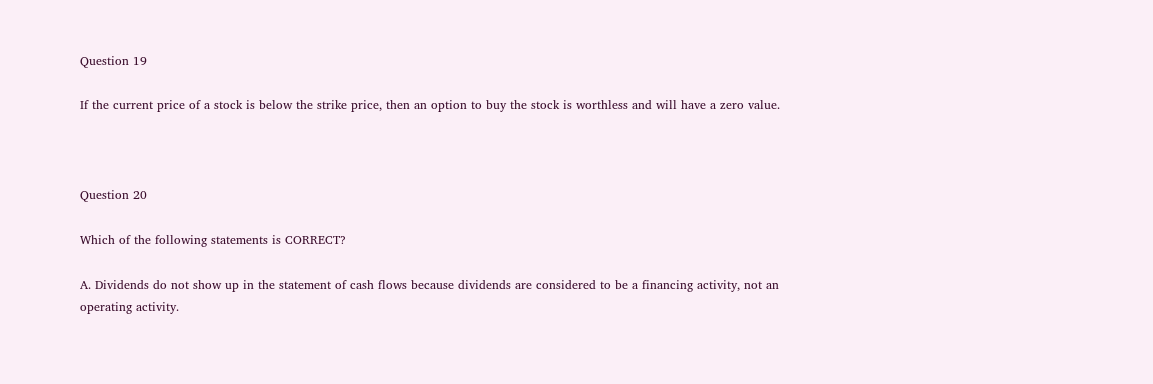Question 19

If the current price of a stock is below the strike price, then an option to buy the stock is worthless and will have a zero value.



Question 20

Which of the following statements is CORRECT?

A. Dividends do not show up in the statement of cash flows because dividends are considered to be a financing activity, not an operating activity.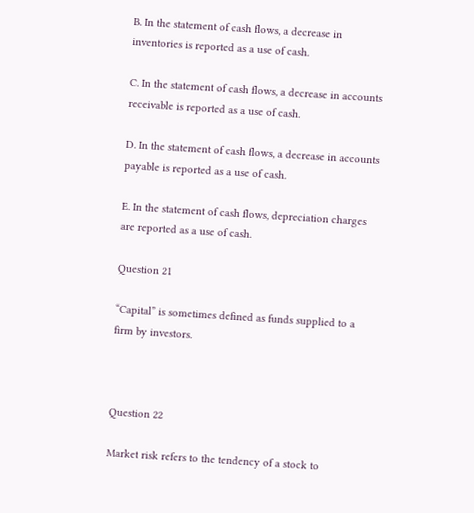B. In the statement of cash flows, a decrease in inventories is reported as a use of cash.

C. In the statement of cash flows, a decrease in accounts receivable is reported as a use of cash.

D. In the statement of cash flows, a decrease in accounts payable is reported as a use of cash.

E. In the statement of cash flows, depreciation charges are reported as a use of cash.

Question 21

“Capital” is sometimes defined as funds supplied to a firm by investors.



Question 22

Market risk refers to the tendency of a stock to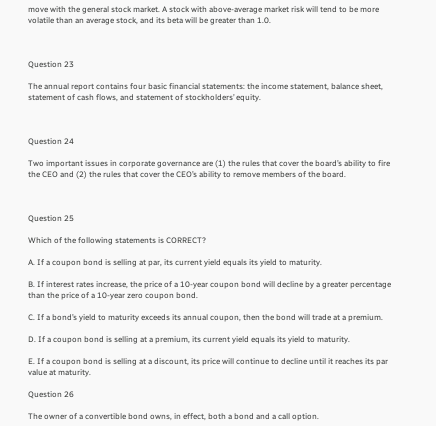move with the general stock market. A stock with above-average market risk will tend to be more volatile than an average stock, and its beta will be greater than 1.0.



Question 23

The annual report contains four basic financial statements: the income statement, balance sheet, statement of cash flows, and statement of stockholders’ equity.



Question 24

Two important issues in corporate governance are (1) the rules that cover the board’s ability to fire the CEO and (2) the rules that cover the CEO’s ability to remove members of the board.



Question 25

Which of the following statements is CORRECT?

A. If a coupon bond is selling at par, its current yield equals its yield to maturity.

B. If interest rates increase, the price of a 10-year coupon bond will decline by a greater percentage than the price of a 10-year zero coupon bond.

C. If a bond’s yield to maturity exceeds its annual coupon, then the bond will trade at a premium.

D. If a coupon bond is selling at a premium, its current yield equals its yield to maturity.

E. If a coupon bond is selling at a discount, its price will continue to decline until it reaches its par value at maturity.

Question 26

The owner of a convertible bond owns, in effect, both a bond and a call option.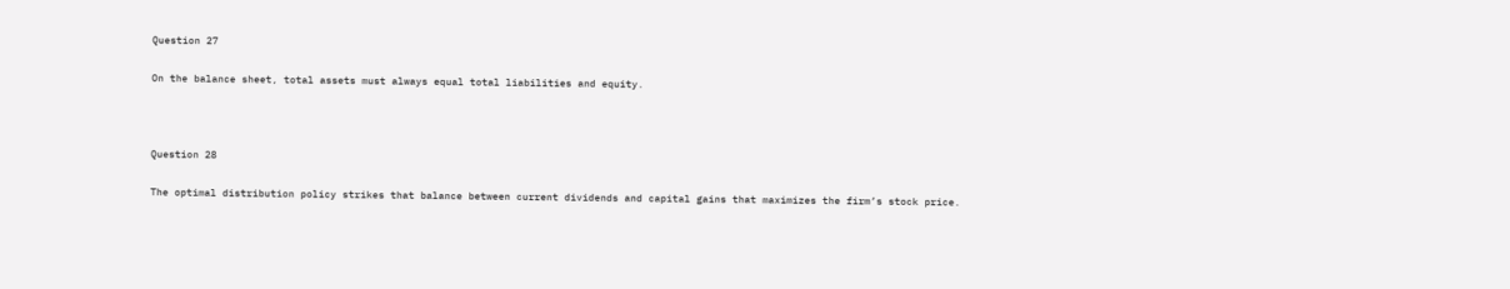Question 27

On the balance sheet, total assets must always equal total liabilities and equity.



Question 28

The optimal distribution policy strikes that balance between current dividends and capital gains that maximizes the firm’s stock price.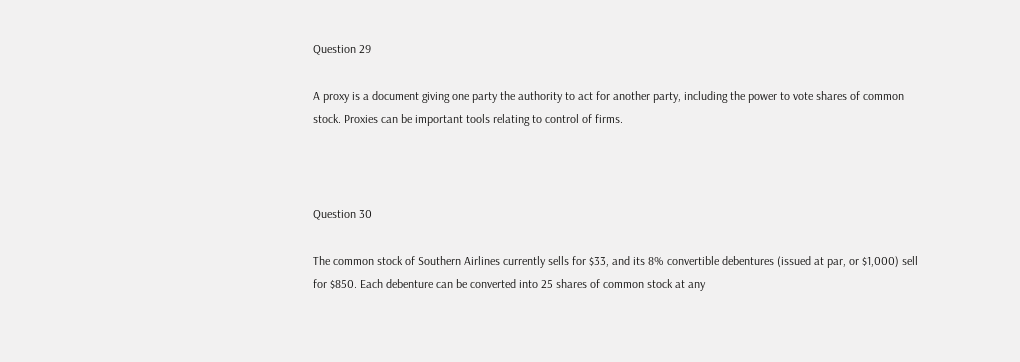Question 29

A proxy is a document giving one party the authority to act for another party, including the power to vote shares of common stock. Proxies can be important tools relating to control of firms.



Question 30

The common stock of Southern Airlines currently sells for $33, and its 8% convertible debentures (issued at par, or $1,000) sell for $850. Each debenture can be converted into 25 shares of common stock at any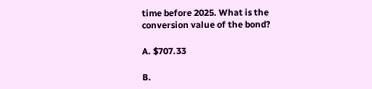time before 2025. What is the conversion value of the bond?

A. $707.33

B.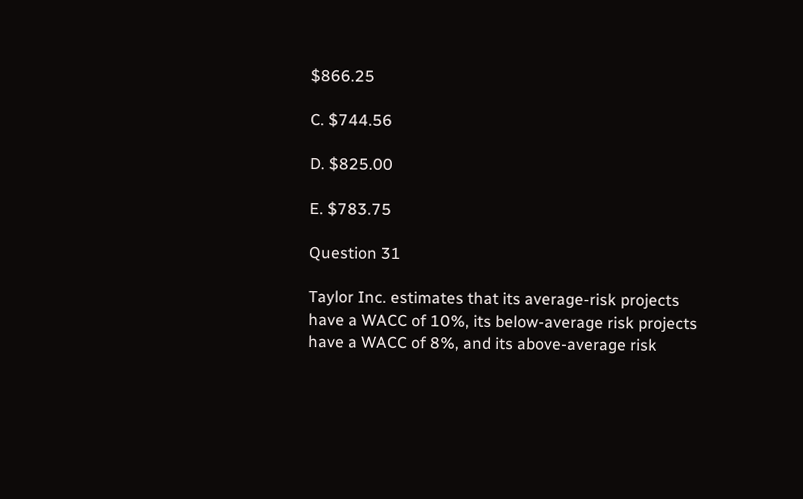$866.25

C. $744.56

D. $825.00

E. $783.75

Question 31

Taylor Inc. estimates that its average-risk projects have a WACC of 10%, its below-average risk projects have a WACC of 8%, and its above-average risk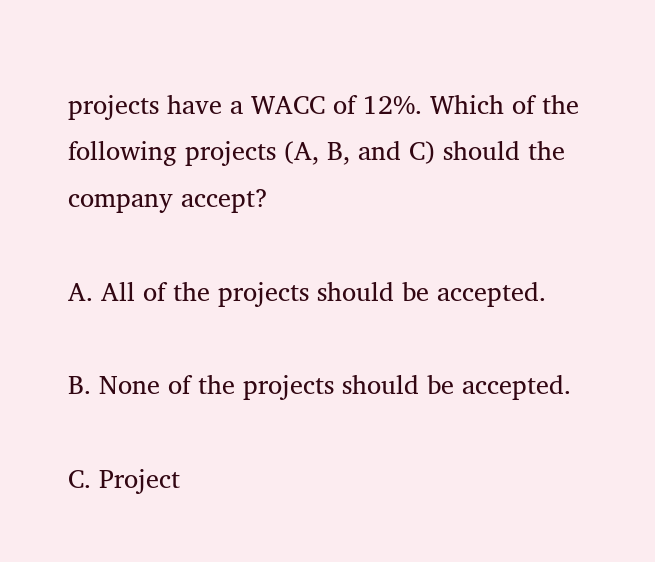projects have a WACC of 12%. Which of the following projects (A, B, and C) should the company accept?

A. All of the projects should be accepted.

B. None of the projects should be accepted.

C. Project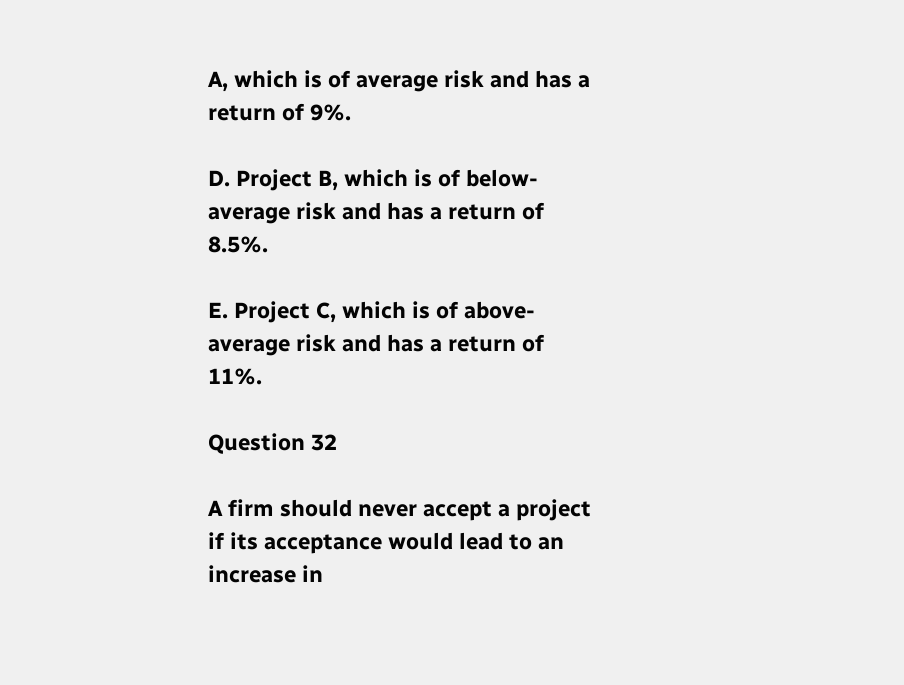A, which is of average risk and has a return of 9%.

D. Project B, which is of below-average risk and has a return of 8.5%.

E. Project C, which is of above-average risk and has a return of 11%.

Question 32

A firm should never accept a project if its acceptance would lead to an increase in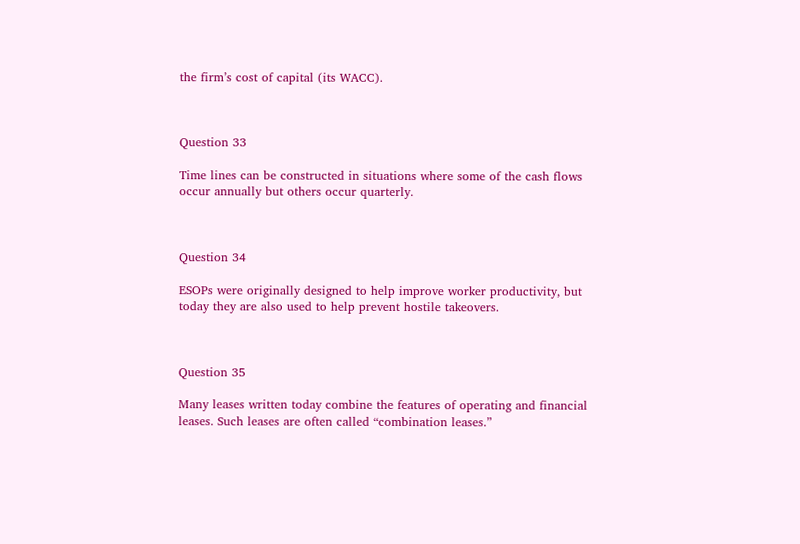the firm’s cost of capital (its WACC).



Question 33

Time lines can be constructed in situations where some of the cash flows occur annually but others occur quarterly.



Question 34

ESOPs were originally designed to help improve worker productivity, but today they are also used to help prevent hostile takeovers.



Question 35

Many leases written today combine the features of operating and financial leases. Such leases are often called “combination leases.”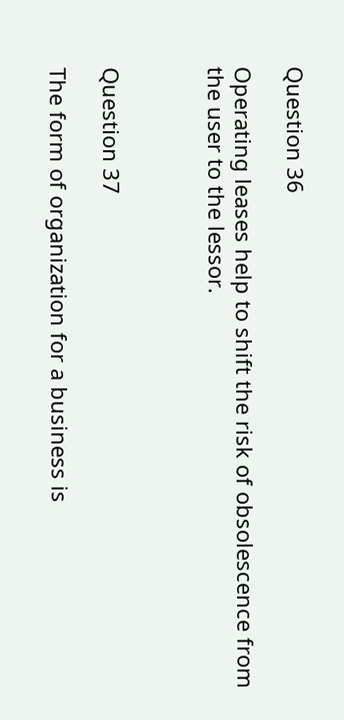Question 36

Operating leases help to shift the risk of obsolescence from the user to the lessor.



Question 37

The form of organization for a business is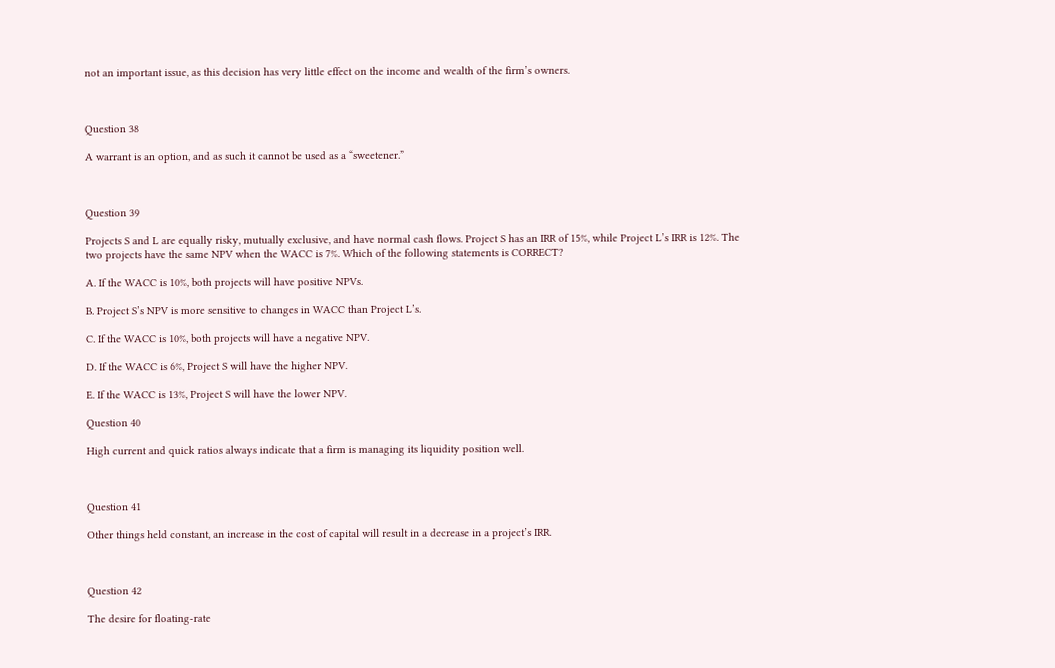not an important issue, as this decision has very little effect on the income and wealth of the firm’s owners.



Question 38

A warrant is an option, and as such it cannot be used as a “sweetener.”



Question 39

Projects S and L are equally risky, mutually exclusive, and have normal cash flows. Project S has an IRR of 15%, while Project L’s IRR is 12%. The two projects have the same NPV when the WACC is 7%. Which of the following statements is CORRECT?

A. If the WACC is 10%, both projects will have positive NPVs.

B. Project S’s NPV is more sensitive to changes in WACC than Project L’s.

C. If the WACC is 10%, both projects will have a negative NPV.

D. If the WACC is 6%, Project S will have the higher NPV.

E. If the WACC is 13%, Project S will have the lower NPV.

Question 40

High current and quick ratios always indicate that a firm is managing its liquidity position well.



Question 41

Other things held constant, an increase in the cost of capital will result in a decrease in a project’s IRR.



Question 42

The desire for floating-rate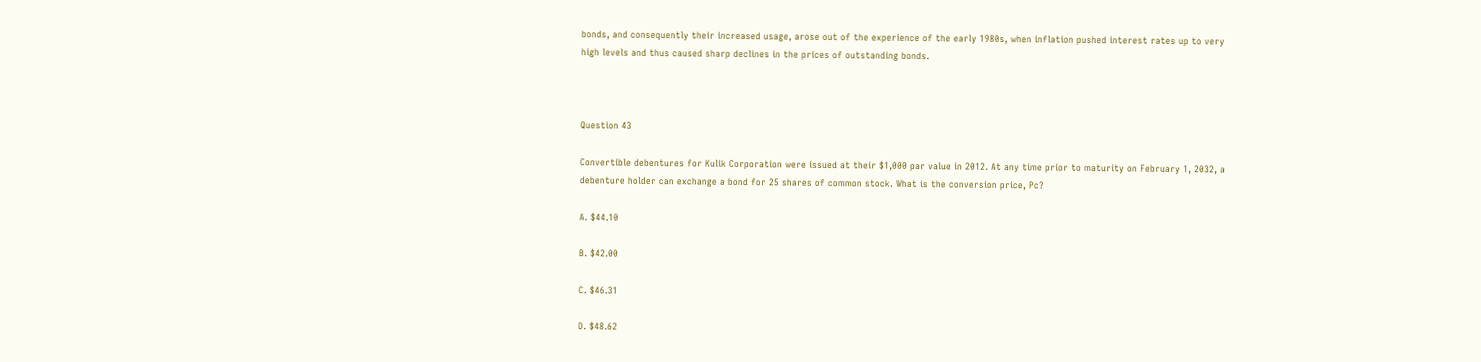bonds, and consequently their increased usage, arose out of the experience of the early 1980s, when inflation pushed interest rates up to very high levels and thus caused sharp declines in the prices of outstanding bonds.



Question 43

Convertible debentures for Kulik Corporation were issued at their $1,000 par value in 2012. At any time prior to maturity on February 1, 2032, a debenture holder can exchange a bond for 25 shares of common stock. What is the conversion price, Pc?

A. $44.10

B. $42.00

C. $46.31

D. $48.62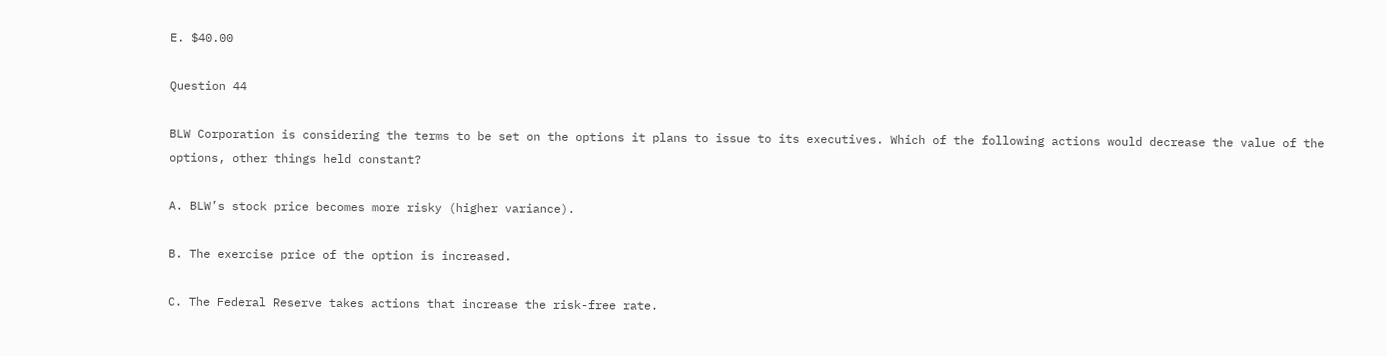E. $40.00

Question 44

BLW Corporation is considering the terms to be set on the options it plans to issue to its executives. Which of the following actions would decrease the value of the options, other things held constant?

A. BLW’s stock price becomes more risky (higher variance).

B. The exercise price of the option is increased.

C. The Federal Reserve takes actions that increase the risk-free rate.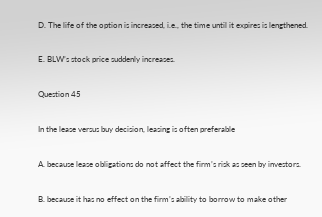D. The life of the option is increased, i.e., the time until it expires is lengthened.

E. BLW’s stock price suddenly increases.

Question 45

In the lease versus buy decision, leasing is often preferable

A. because lease obligations do not affect the firm’s risk as seen by investors.

B. because it has no effect on the firm’s ability to borrow to make other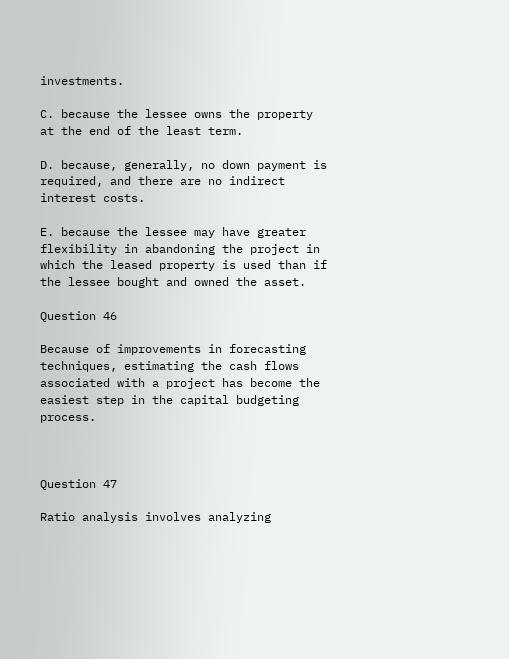investments.

C. because the lessee owns the property at the end of the least term.

D. because, generally, no down payment is required, and there are no indirect interest costs.

E. because the lessee may have greater flexibility in abandoning the project in which the leased property is used than if the lessee bought and owned the asset.

Question 46

Because of improvements in forecasting techniques, estimating the cash flows associated with a project has become the easiest step in the capital budgeting process.



Question 47

Ratio analysis involves analyzing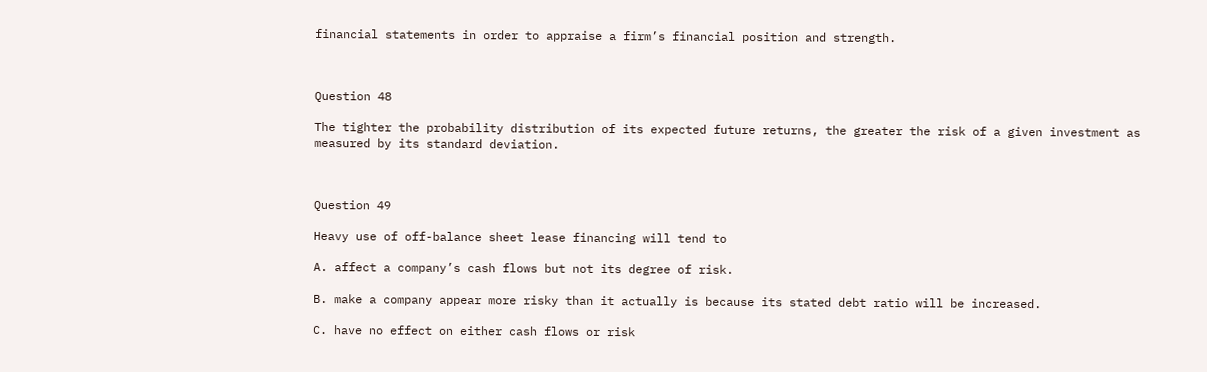financial statements in order to appraise a firm’s financial position and strength.



Question 48

The tighter the probability distribution of its expected future returns, the greater the risk of a given investment as measured by its standard deviation.



Question 49

Heavy use of off-balance sheet lease financing will tend to

A. affect a company’s cash flows but not its degree of risk.

B. make a company appear more risky than it actually is because its stated debt ratio will be increased.

C. have no effect on either cash flows or risk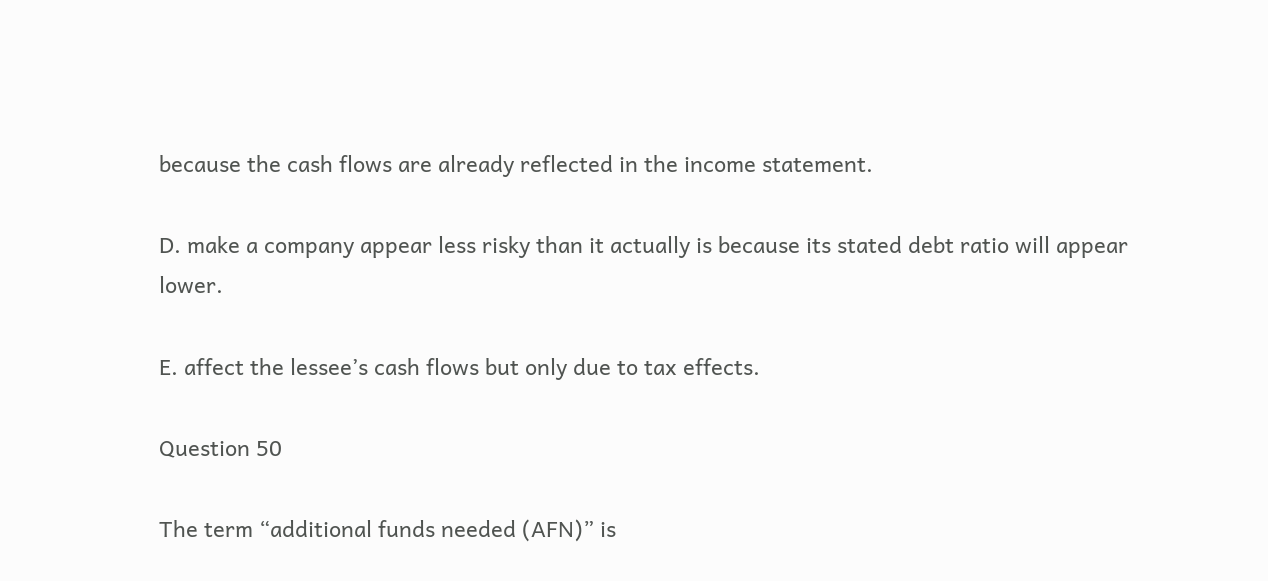because the cash flows are already reflected in the income statement.

D. make a company appear less risky than it actually is because its stated debt ratio will appear lower.

E. affect the lessee’s cash flows but only due to tax effects.

Question 50

The term “additional funds needed (AFN)” is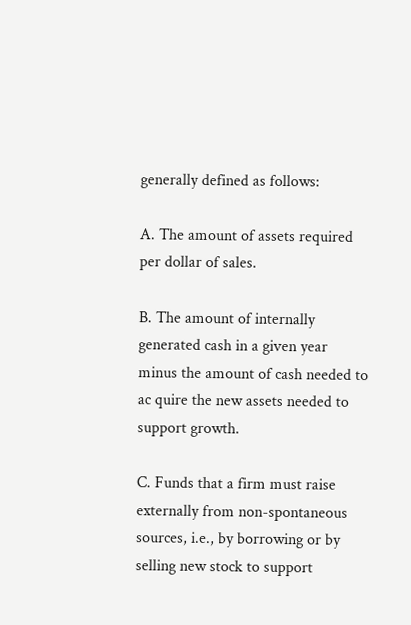generally defined as follows:

A. The amount of assets required per dollar of sales.

B. The amount of internally generated cash in a given year minus the amount of cash needed to ac quire the new assets needed to support growth.

C. Funds that a firm must raise externally from non-spontaneous sources, i.e., by borrowing or by selling new stock to support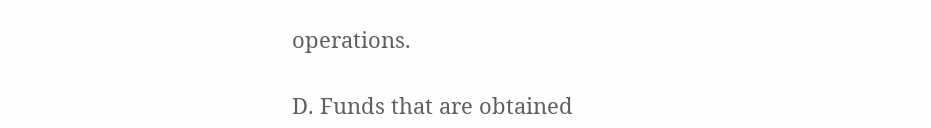operations.

D. Funds that are obtained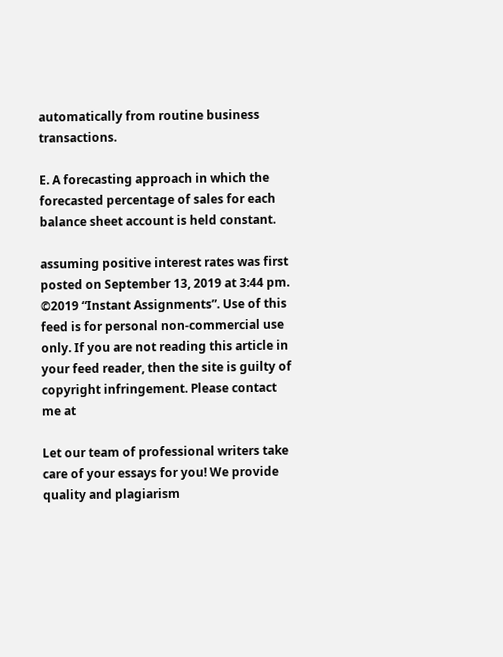automatically from routine business transactions.

E. A forecasting approach in which the forecasted percentage of sales for each balance sheet account is held constant.

assuming positive interest rates was first posted on September 13, 2019 at 3:44 pm.
©2019 “Instant Assignments”. Use of this feed is for personal non-commercial use only. If you are not reading this article in your feed reader, then the site is guilty of copyright infringement. Please contact me at

Let our team of professional writers take care of your essays for you! We provide quality and plagiarism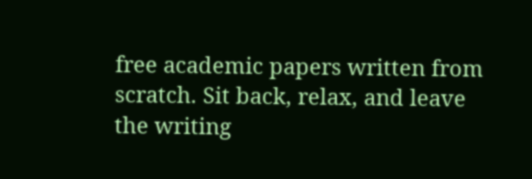free academic papers written from scratch. Sit back, relax, and leave the writing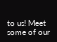to us! Meet some of our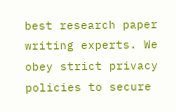best research paper writing experts. We obey strict privacy policies to secure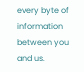every byte of information between you and us.